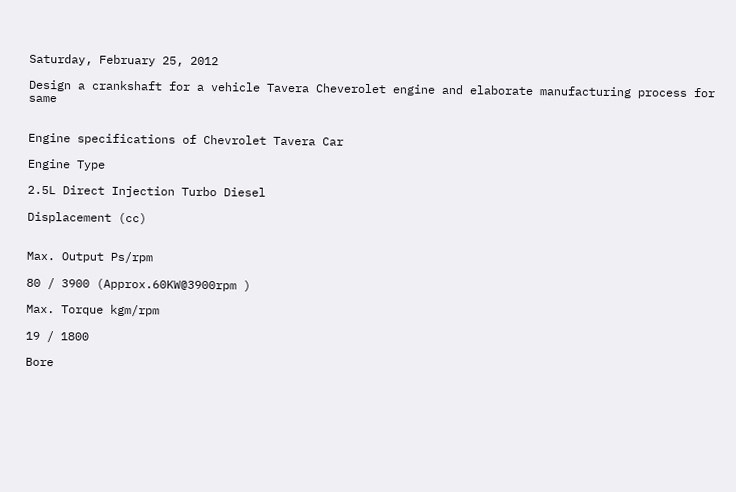Saturday, February 25, 2012

Design a crankshaft for a vehicle Tavera Cheverolet engine and elaborate manufacturing process for same


Engine specifications of Chevrolet Tavera Car

Engine Type

2.5L Direct Injection Turbo Diesel

Displacement (cc)


Max. Output Ps/rpm

80 / 3900 (Approx.60KW@3900rpm )

Max. Torque kgm/rpm

19 / 1800

Bore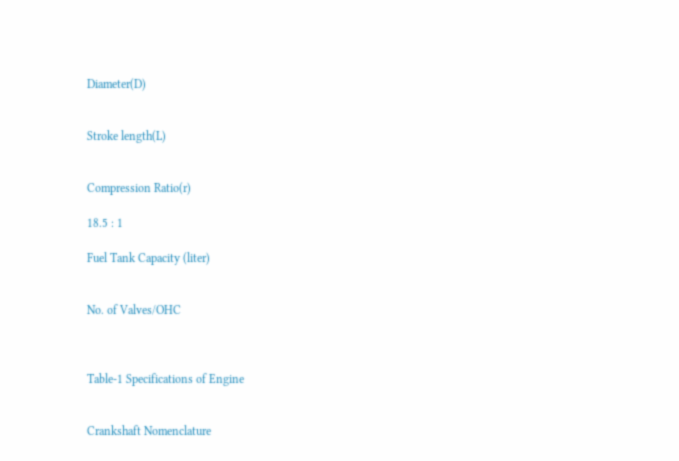Diameter(D)


Stroke length(L)


Compression Ratio(r)

18.5 : 1

Fuel Tank Capacity (liter)


No. of Valves/OHC



Table-1 Specifications of Engine


Crankshaft Nomenclature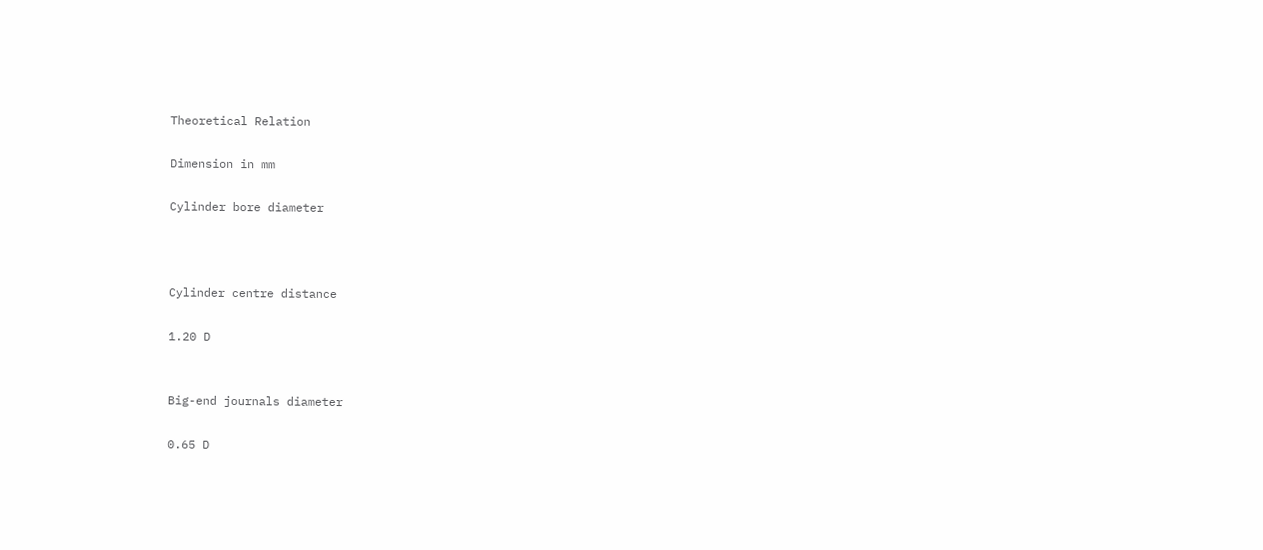Theoretical Relation

Dimension in mm

Cylinder bore diameter



Cylinder centre distance

1.20 D


Big-end journals diameter

0.65 D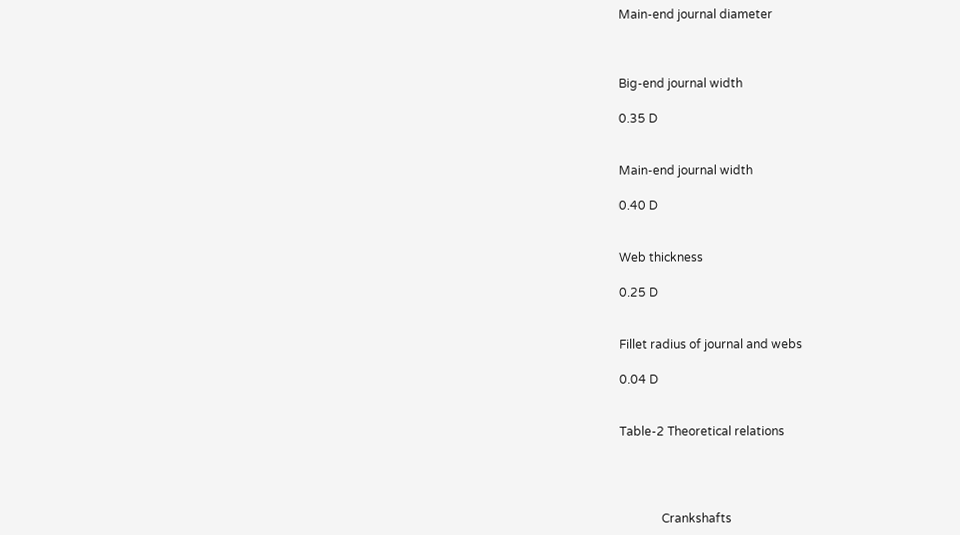Main-end journal diameter



Big-end journal width

0.35 D


Main-end journal width

0.40 D


Web thickness

0.25 D


Fillet radius of journal and webs

0.04 D


Table-2 Theoretical relations




              Crankshafts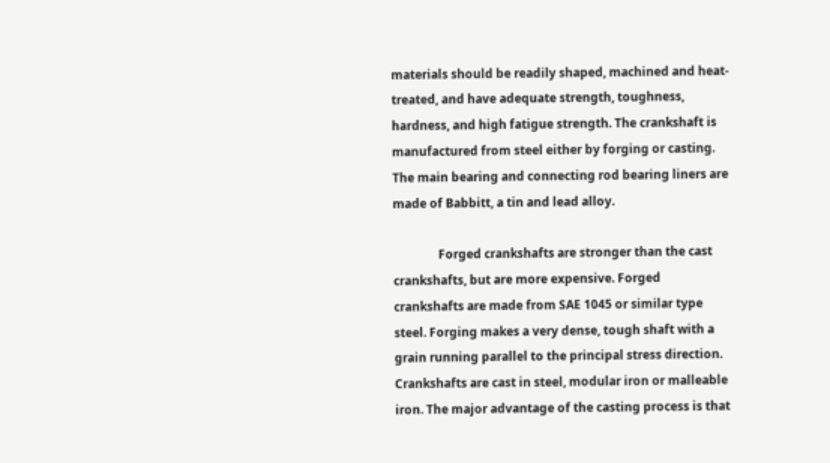materials should be readily shaped, machined and heat-treated, and have adequate strength, toughness, hardness, and high fatigue strength. The crankshaft is manufactured from steel either by forging or casting. The main bearing and connecting rod bearing liners are made of Babbitt, a tin and lead alloy.

               Forged crankshafts are stronger than the cast crankshafts, but are more expensive. Forged crankshafts are made from SAE 1045 or similar type steel. Forging makes a very dense, tough shaft with a grain running parallel to the principal stress direction. Crankshafts are cast in steel, modular iron or malleable iron. The major advantage of the casting process is that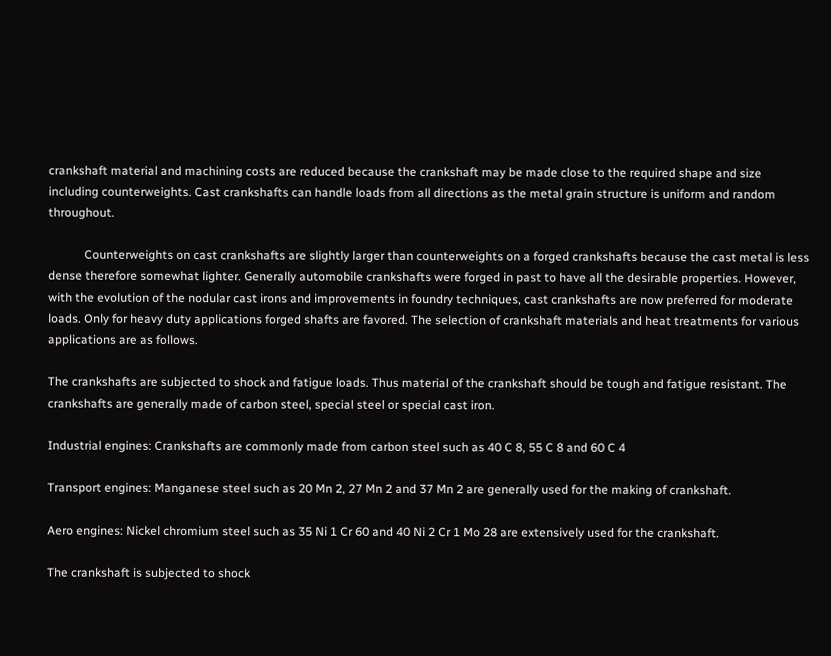crankshaft material and machining costs are reduced because the crankshaft may be made close to the required shape and size including counterweights. Cast crankshafts can handle loads from all directions as the metal grain structure is uniform and random throughout.

            Counterweights on cast crankshafts are slightly larger than counterweights on a forged crankshafts because the cast metal is less dense therefore somewhat lighter. Generally automobile crankshafts were forged in past to have all the desirable properties. However, with the evolution of the nodular cast irons and improvements in foundry techniques, cast crankshafts are now preferred for moderate loads. Only for heavy duty applications forged shafts are favored. The selection of crankshaft materials and heat treatments for various applications are as follows.

The crankshafts are subjected to shock and fatigue loads. Thus material of the crankshaft should be tough and fatigue resistant. The crankshafts are generally made of carbon steel, special steel or special cast iron.

Industrial engines: Crankshafts are commonly made from carbon steel such as 40 C 8, 55 C 8 and 60 C 4

Transport engines: Manganese steel such as 20 Mn 2, 27 Mn 2 and 37 Mn 2 are generally used for the making of crankshaft.

Aero engines: Nickel chromium steel such as 35 Ni 1 Cr 60 and 40 Ni 2 Cr 1 Mo 28 are extensively used for the crankshaft.

The crankshaft is subjected to shock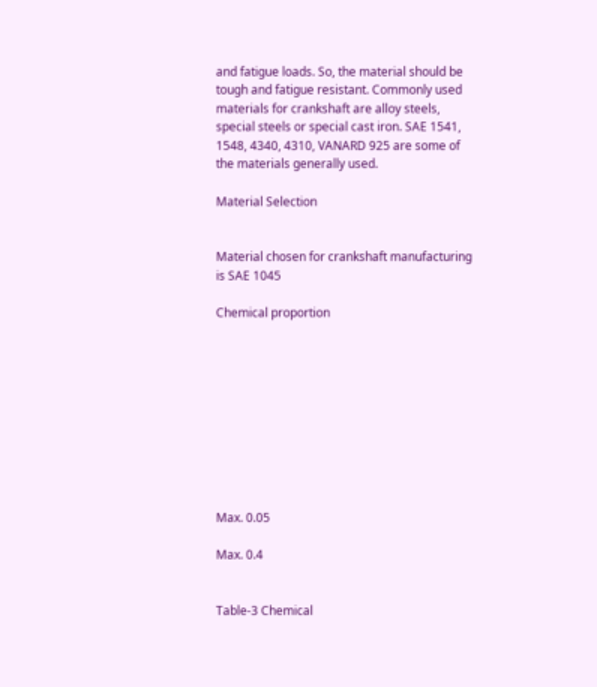and fatigue loads. So, the material should be tough and fatigue resistant. Commonly used materials for crankshaft are alloy steels, special steels or special cast iron. SAE 1541, 1548, 4340, 4310, VANARD 925 are some of the materials generally used.

Material Selection


Material chosen for crankshaft manufacturing is SAE 1045

Chemical proportion










Max. 0.05

Max. 0.4


Table-3 Chemical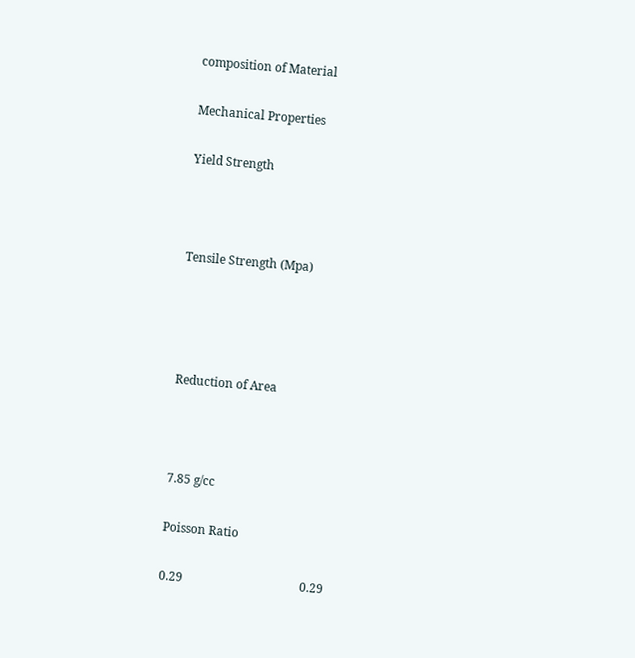composition of Material

Mechanical Properties

Yield Strength



Tensile Strength (Mpa)




Reduction of Area



7.85 g/cc

Poisson Ratio

0.29                                       0.29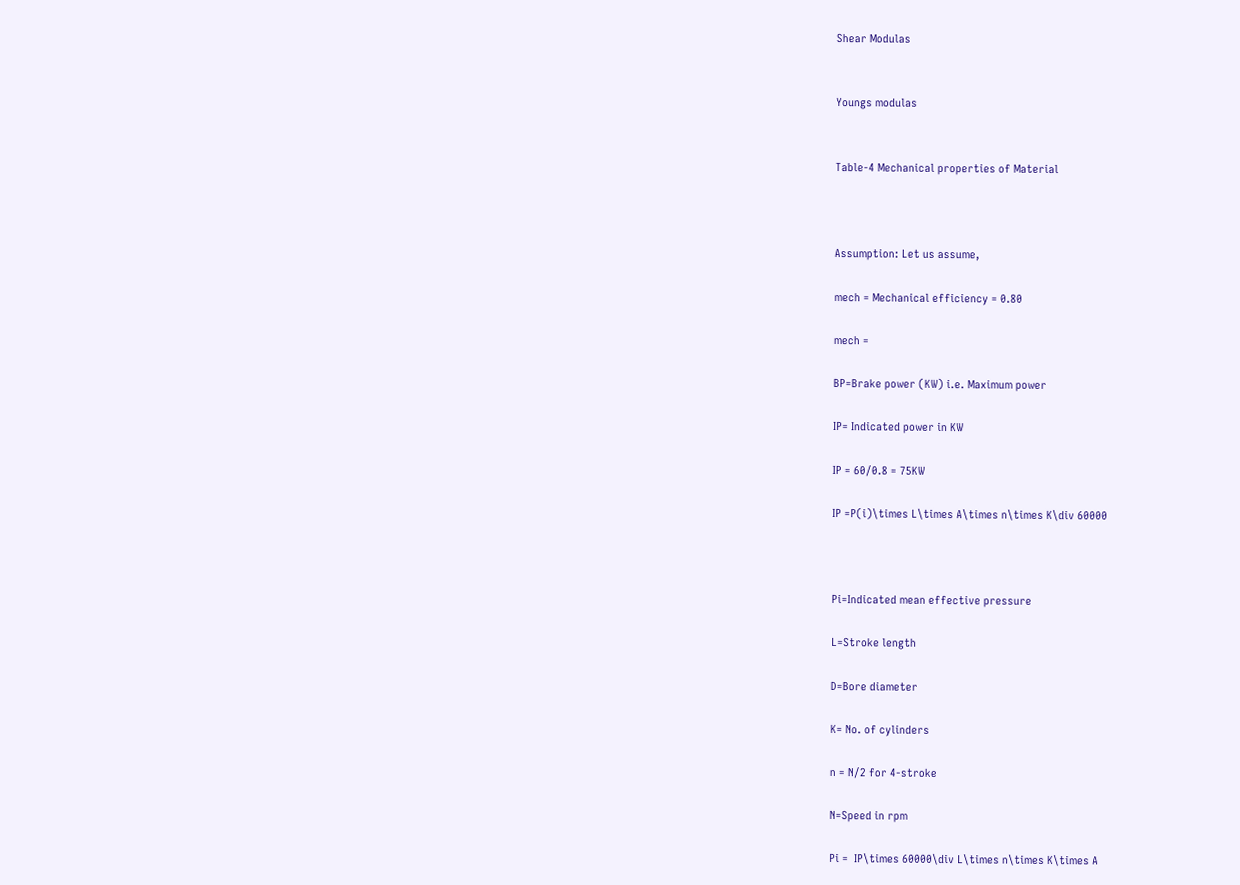Shear Modulas


Youngs modulas


Table-4 Mechanical properties of Material



Assumption: Let us assume,

mech = Mechanical efficiency = 0.80

mech =

BP=Brake power (KW) i.e. Maximum power

IP= Indicated power in KW

IP = 60/0.8 = 75KW

IP =P(i)\times L\times A\times n\times K\div 60000



Pi=Indicated mean effective pressure

L=Stroke length

D=Bore diameter

K= No. of cylinders

n = N/2 for 4-stroke

N=Speed in rpm

Pi =  IP\times 60000\div L\times n\times K\times A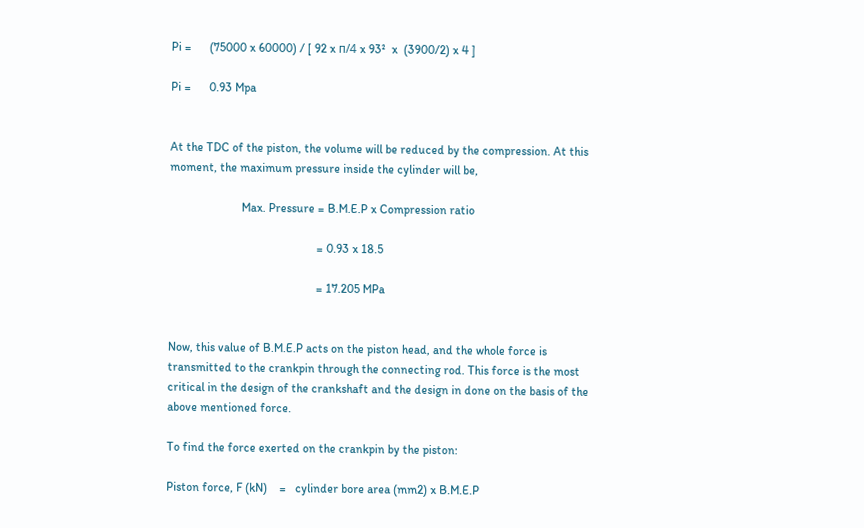Pi =      (75000 x 60000) / [ 92 x ᴨ/4 x 93²  x  (3900/2) x 4 ]

Pi =      0.93 Mpa


At the TDC of the piston, the volume will be reduced by the compression. At this moment, the maximum pressure inside the cylinder will be,

                        Max. Pressure = B.M.E.P x Compression ratio

                                                 = 0.93 x 18.5

                                                 = 17.205 MPa


Now, this value of B.M.E.P acts on the piston head, and the whole force is transmitted to the crankpin through the connecting rod. This force is the most critical in the design of the crankshaft and the design in done on the basis of the above mentioned force.

To find the force exerted on the crankpin by the piston:

Piston force, F (kN)    =   cylinder bore area (mm2) x B.M.E.P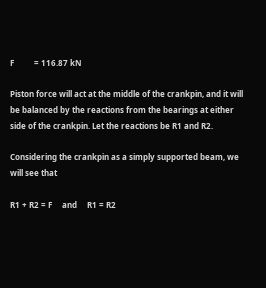F          = 116.87 kN

Piston force will act at the middle of the crankpin, and it will be balanced by the reactions from the bearings at either side of the crankpin. Let the reactions be R1 and R2.

Considering the crankpin as a simply supported beam, we will see that

R1 + R2 = F     and     R1 = R2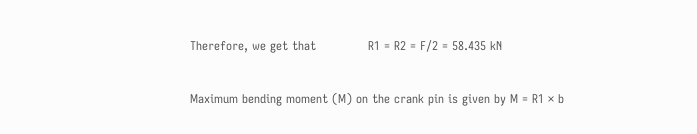Therefore, we get that             R1 = R2 = F/2 = 58.435 kN

Maximum bending moment (M) on the crank pin is given by M = R1 × b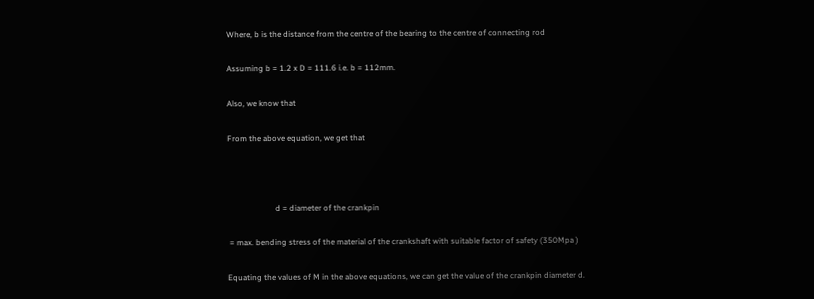Where, b is the distance from the centre of the bearing to the centre of connecting rod

Assuming b = 1.2 x D = 111.6 i.e. b = 112mm.

Also, we know that

From the above equation, we get that



                        d = diameter of the crankpin

 = max. bending stress of the material of the crankshaft with suitable factor of safety (350Mpa )

Equating the values of M in the above equations, we can get the value of the crankpin diameter d.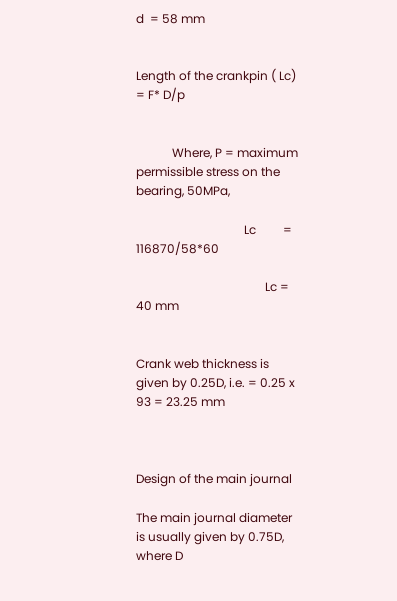d  = 58 mm


Length of the crankpin ( Lc)   = F* D/p


            Where, P = maximum permissible stress on the bearing, 50MPa,

                                    Lc         =  116870/58*60

                                           Lc = 40 mm


Crank web thickness is given by 0.25D, i.e. = 0.25 x 93 = 23.25 mm



Design of the main journal

The main journal diameter is usually given by 0.75D, where D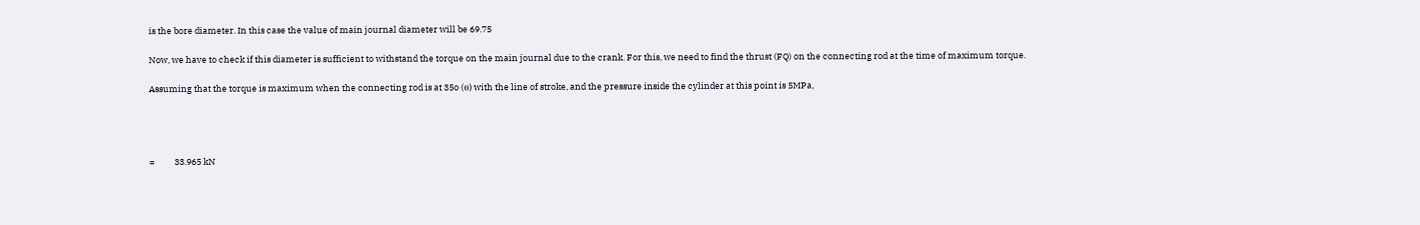is the bore diameter. In this case the value of main journal diameter will be 69.75

Now, we have to check if this diameter is sufficient to withstand the torque on the main journal due to the crank. For this, we need to find the thrust (FQ) on the connecting rod at the time of maximum torque.

Assuming that the torque is maximum when the connecting rod is at 35o (ɵ) with the line of stroke, and the pressure inside the cylinder at this point is 5MPa,




=          33.965 kN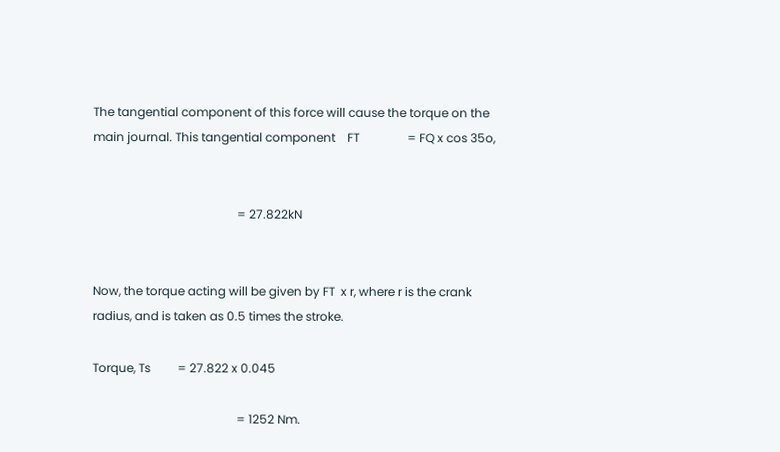The tangential component of this force will cause the torque on the main journal. This tangential component    FT                = FQ x cos 35o,


                                                = 27.822kN


Now, the torque acting will be given by FT  x r, where r is the crank radius, and is taken as 0.5 times the stroke.

Torque, Ts         = 27.822 x 0.045

                                                = 1252 Nm.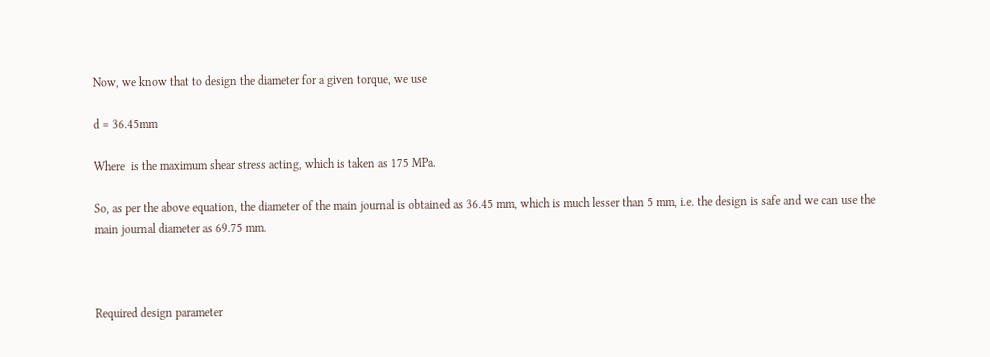Now, we know that to design the diameter for a given torque, we use

d = 36.45mm

Where  is the maximum shear stress acting, which is taken as 175 MPa.

So, as per the above equation, the diameter of the main journal is obtained as 36.45 mm, which is much lesser than 5 mm, i.e. the design is safe and we can use the main journal diameter as 69.75 mm.



Required design parameter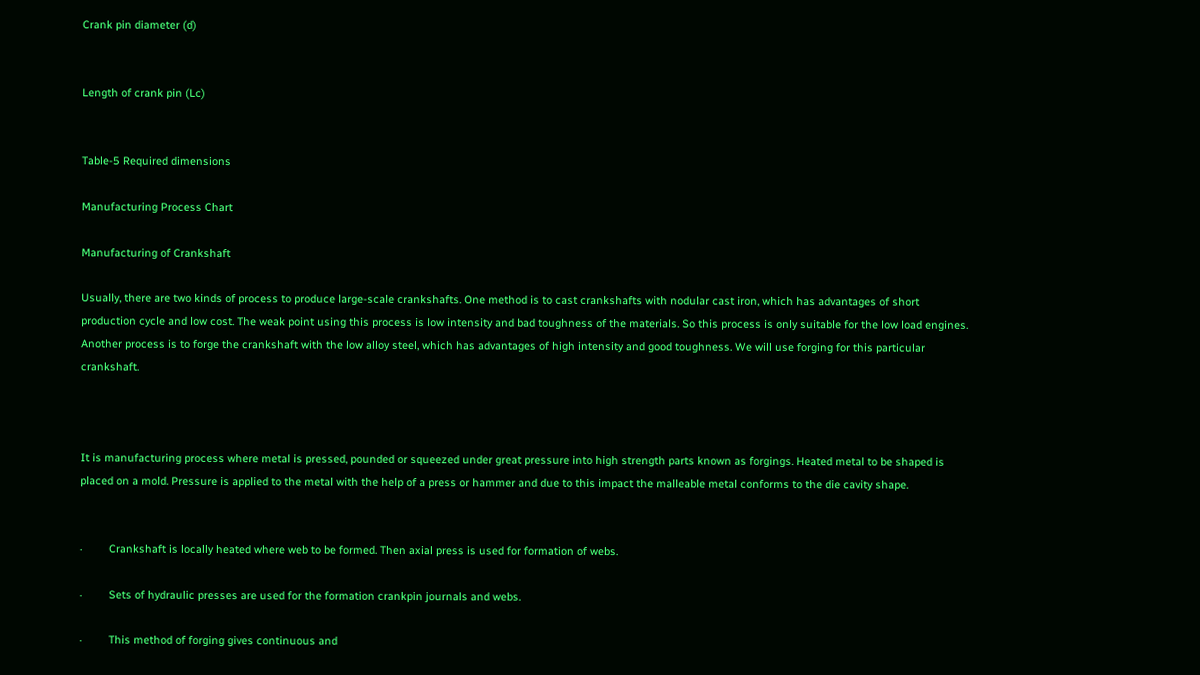Crank pin diameter (d)


Length of crank pin (Lc)


Table-5 Required dimensions

Manufacturing Process Chart

Manufacturing of Crankshaft

Usually, there are two kinds of process to produce large-scale crankshafts. One method is to cast crankshafts with nodular cast iron, which has advantages of short production cycle and low cost. The weak point using this process is low intensity and bad toughness of the materials. So this process is only suitable for the low load engines. Another process is to forge the crankshaft with the low alloy steel, which has advantages of high intensity and good toughness. We will use forging for this particular crankshaft.



It is manufacturing process where metal is pressed, pounded or squeezed under great pressure into high strength parts known as forgings. Heated metal to be shaped is placed on a mold. Pressure is applied to the metal with the help of a press or hammer and due to this impact the malleable metal conforms to the die cavity shape.


·         Crankshaft is locally heated where web to be formed. Then axial press is used for formation of webs.

·         Sets of hydraulic presses are used for the formation crankpin journals and webs.

·         This method of forging gives continuous and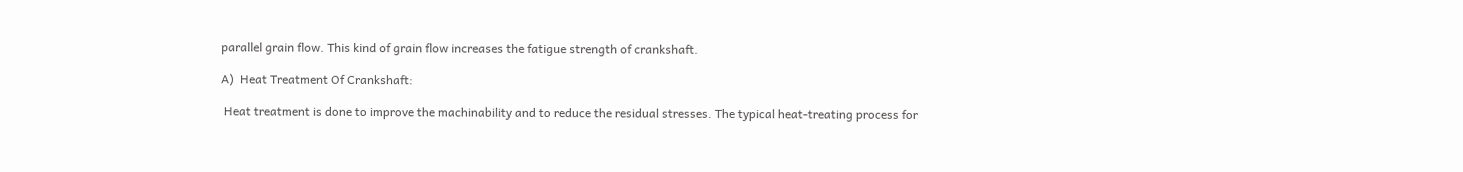parallel grain flow. This kind of grain flow increases the fatigue strength of crankshaft.

A)  Heat Treatment Of Crankshaft:

 Heat treatment is done to improve the machinability and to reduce the residual stresses. The typical heat-treating process for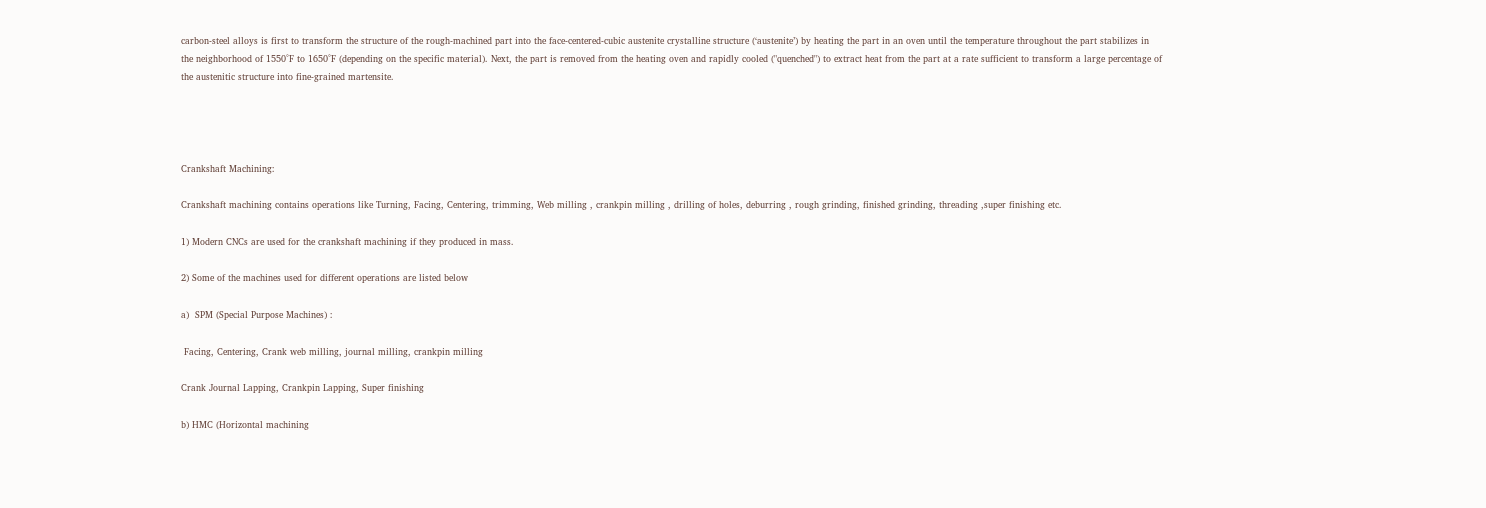carbon-steel alloys is first to transform the structure of the rough-machined part into the face-centered-cubic austenite crystalline structure (‘austenite’) by heating the part in an oven until the temperature throughout the part stabilizes in the neighborhood of 1550°F to 1650°F (depending on the specific material). Next, the part is removed from the heating oven and rapidly cooled ("quenched") to extract heat from the part at a rate sufficient to transform a large percentage of the austenitic structure into fine-grained martensite.




Crankshaft Machining:

Crankshaft machining contains operations like Turning, Facing, Centering, trimming, Web milling , crankpin milling , drilling of holes, deburring , rough grinding, finished grinding, threading ,super finishing etc.

1) Modern CNCs are used for the crankshaft machining if they produced in mass.

2) Some of the machines used for different operations are listed below

a)  SPM (Special Purpose Machines) :

 Facing, Centering, Crank web milling, journal milling, crankpin milling

Crank Journal Lapping, Crankpin Lapping, Super finishing

b) HMC (Horizontal machining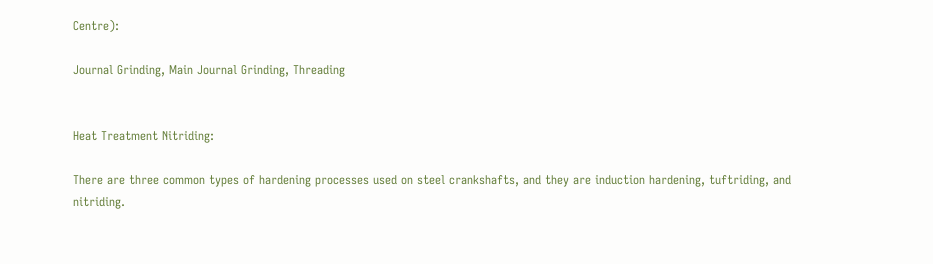Centre):

Journal Grinding, Main Journal Grinding, Threading


Heat Treatment Nitriding:

There are three common types of hardening processes used on steel crankshafts, and they are induction hardening, tuftriding, and nitriding.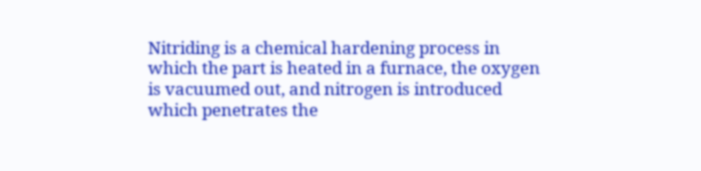Nitriding is a chemical hardening process in which the part is heated in a furnace, the oxygen is vacuumed out, and nitrogen is introduced which penetrates the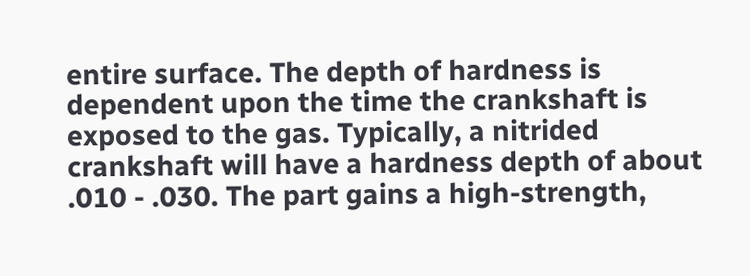entire surface. The depth of hardness is dependent upon the time the crankshaft is exposed to the gas. Typically, a nitrided crankshaft will have a hardness depth of about .010 - .030. The part gains a high-strength,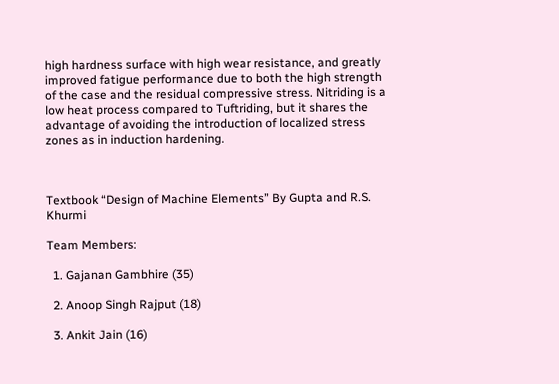high hardness surface with high wear resistance, and greatly improved fatigue performance due to both the high strength of the case and the residual compressive stress. Nitriding is a low heat process compared to Tuftriding, but it shares the advantage of avoiding the introduction of localized stress zones as in induction hardening.



Textbook “Design of Machine Elements” By Gupta and R.S. Khurmi

Team Members:

  1. Gajanan Gambhire (35)

  2. Anoop Singh Rajput (18)

  3. Ankit Jain (16)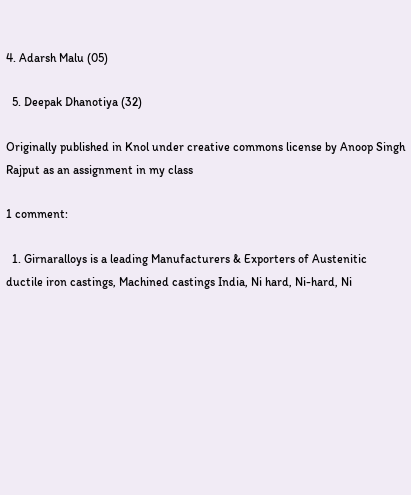4. Adarsh Malu (05)

  5. Deepak Dhanotiya (32)

Originally published in Knol under creative commons license by Anoop Singh Rajput as an assignment in my class

1 comment:

  1. Girnaralloys is a leading Manufacturers & Exporters of Austenitic ductile iron castings, Machined castings India, Ni hard, Ni-hard, Ni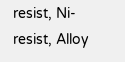resist, Ni-resist, Alloy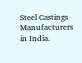Steel Castings Manufacturers in India.